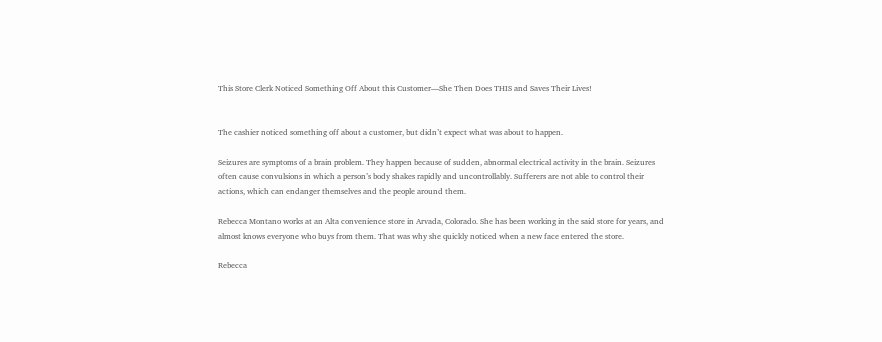This Store Clerk Noticed Something Off About this Customer—She Then Does THIS and Saves Their Lives!


The cashier noticed something off about a customer, but didn’t expect what was about to happen.

Seizures are symptoms of a brain problem. They happen because of sudden, abnormal electrical activity in the brain. Seizures often cause convulsions in which a person’s body shakes rapidly and uncontrollably. Sufferers are not able to control their actions, which can endanger themselves and the people around them.

Rebecca Montano works at an Alta convenience store in Arvada, Colorado. She has been working in the said store for years, and almost knows everyone who buys from them. That was why she quickly noticed when a new face entered the store.

Rebecca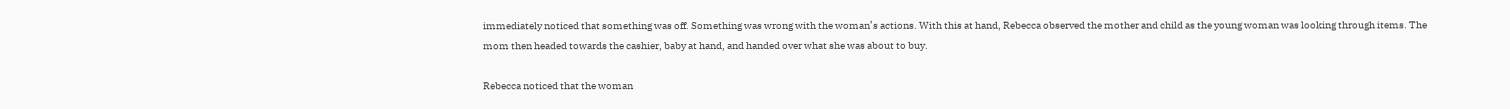immediately noticed that something was off. Something was wrong with the woman’s actions. With this at hand, Rebecca observed the mother and child as the young woman was looking through items. The mom then headed towards the cashier, baby at hand, and handed over what she was about to buy.

Rebecca noticed that the woman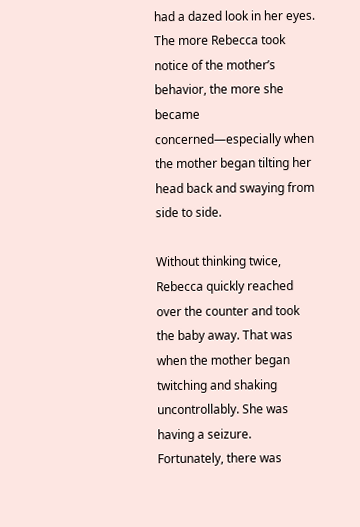had a dazed look in her eyes. The more Rebecca took notice of the mother’s behavior, the more she became concerned—especially when the mother began tilting her head back and swaying from side to side.

Without thinking twice, Rebecca quickly reached over the counter and took the baby away. That was when the mother began twitching and shaking uncontrollably. She was having a seizure. Fortunately, there was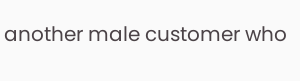another male customer who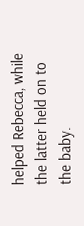helped Rebecca, while the latter held on to the baby.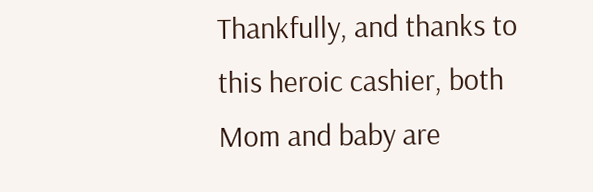Thankfully, and thanks to this heroic cashier, both Mom and baby are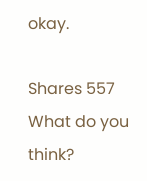okay.

Shares 557
What do you think?